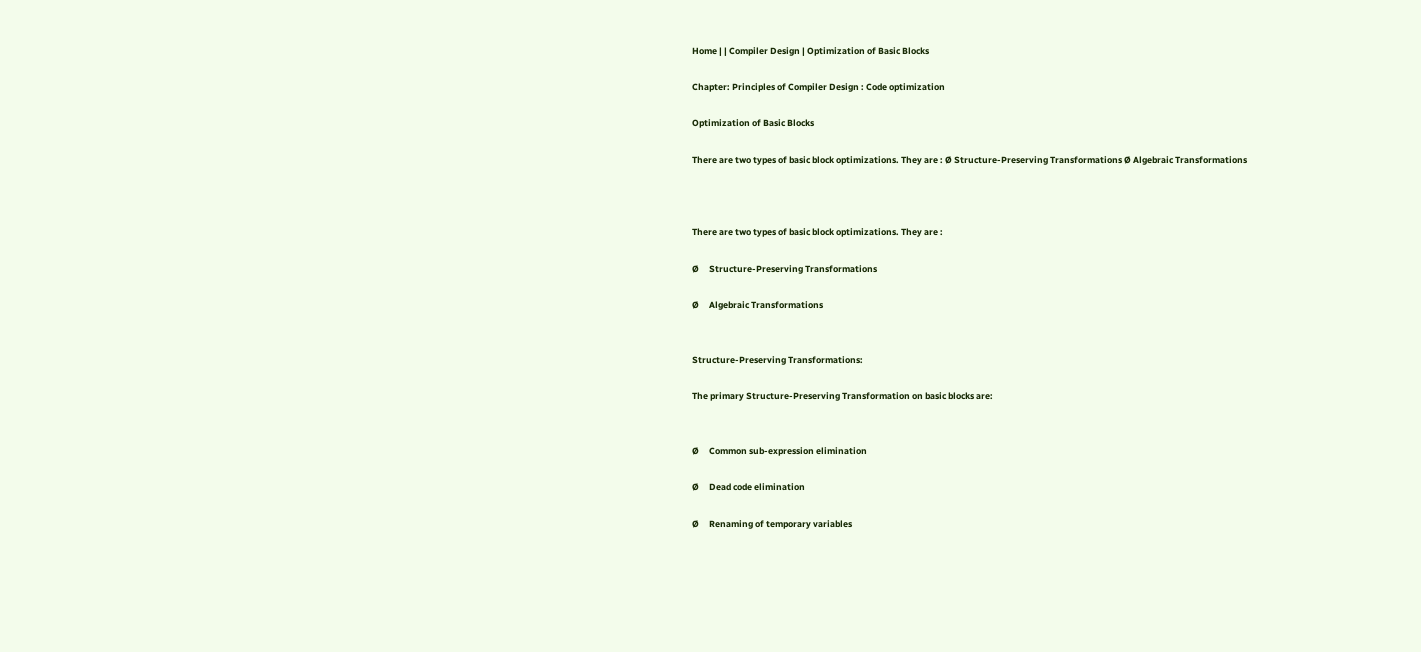Home | | Compiler Design | Optimization of Basic Blocks

Chapter: Principles of Compiler Design : Code optimization

Optimization of Basic Blocks

There are two types of basic block optimizations. They are : Ø Structure-Preserving Transformations Ø Algebraic Transformations



There are two types of basic block optimizations. They are :

Ø     Structure-Preserving Transformations

Ø     Algebraic Transformations


Structure-Preserving Transformations:

The primary Structure-Preserving Transformation on basic blocks are:


Ø     Common sub-expression elimination

Ø     Dead code elimination

Ø     Renaming of temporary variables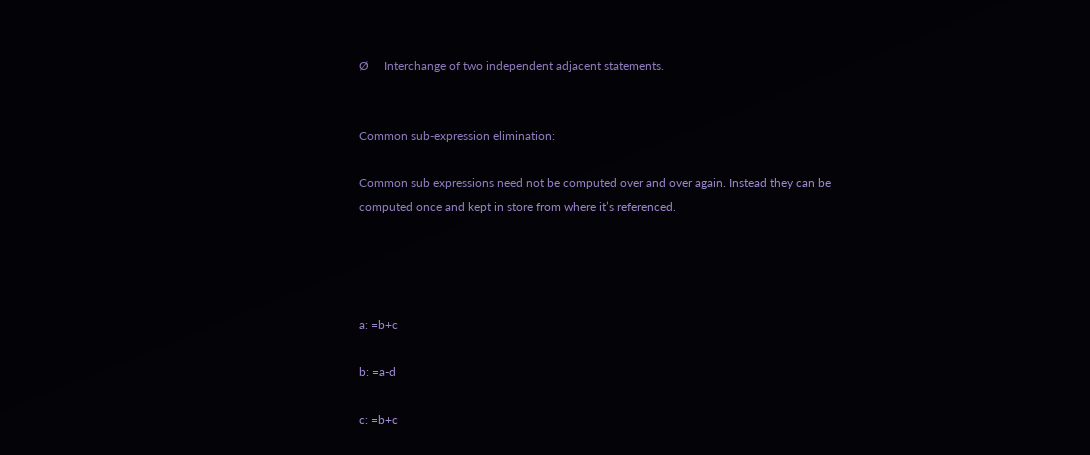Ø     Interchange of two independent adjacent statements.


Common sub-expression elimination:

Common sub expressions need not be computed over and over again. Instead they can be computed once and kept in store from where it’s referenced.




a: =b+c

b: =a-d

c: =b+c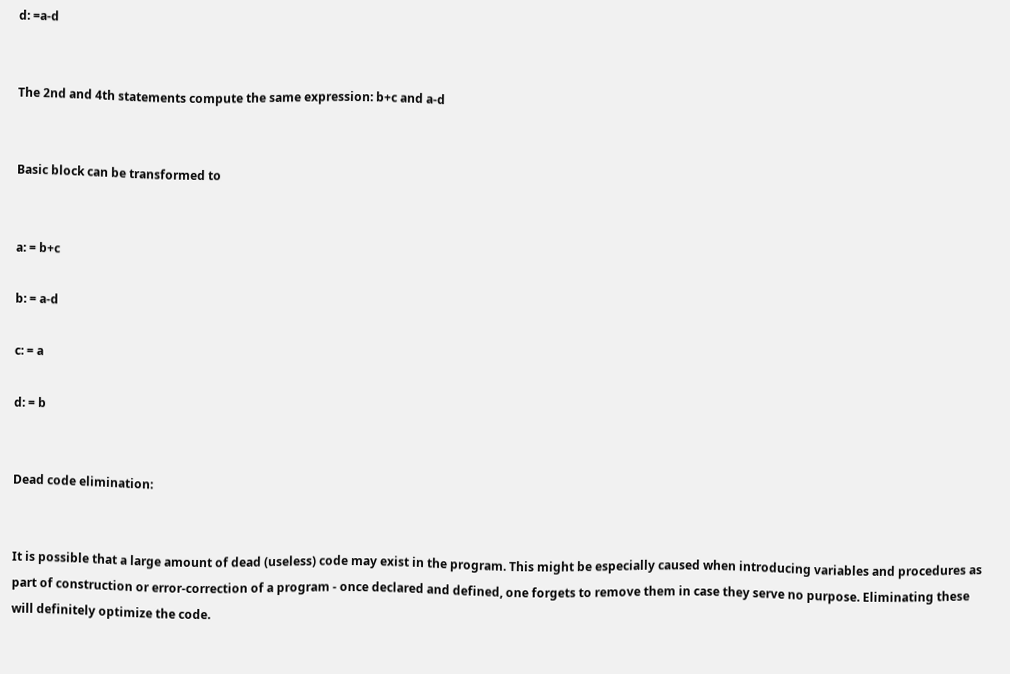d: =a-d


The 2nd and 4th statements compute the same expression: b+c and a-d


Basic block can be transformed to


a: = b+c

b: = a-d

c: = a

d: = b


Dead code elimination:


It is possible that a large amount of dead (useless) code may exist in the program. This might be especially caused when introducing variables and procedures as part of construction or error-correction of a program - once declared and defined, one forgets to remove them in case they serve no purpose. Eliminating these will definitely optimize the code.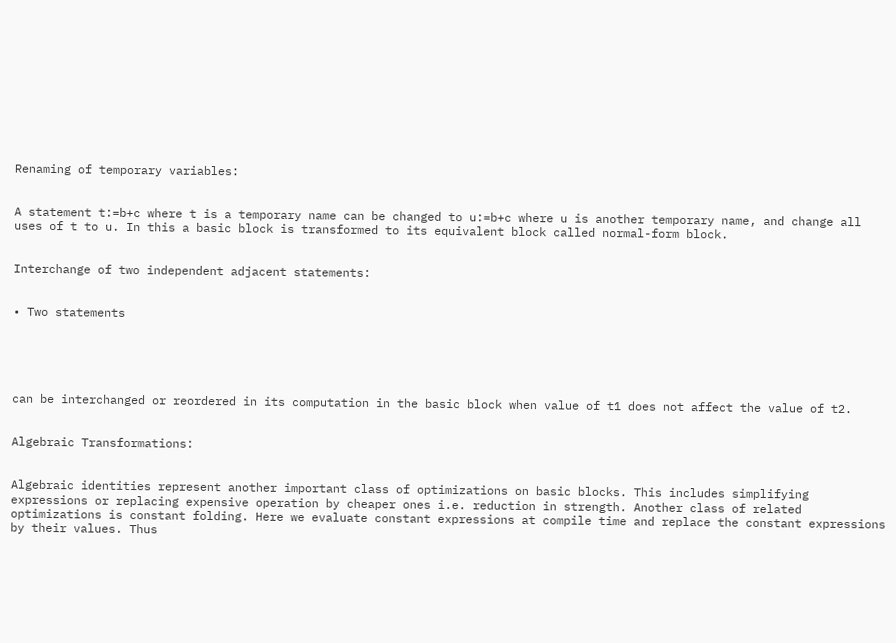Renaming of temporary variables:


A statement t:=b+c where t is a temporary name can be changed to u:=b+c where u is another temporary name, and change all uses of t to u. In this a basic block is transformed to its equivalent block called normal-form block.


Interchange of two independent adjacent statements:


• Two statements





can be interchanged or reordered in its computation in the basic block when value of t1 does not affect the value of t2.


Algebraic Transformations:


Algebraic identities represent another important class of optimizations on basic blocks. This includes simplifying expressions or replacing expensive operation by cheaper ones i.e. reduction in strength. Another class of related optimizations is constant folding. Here we evaluate constant expressions at compile time and replace the constant expressions by their values. Thus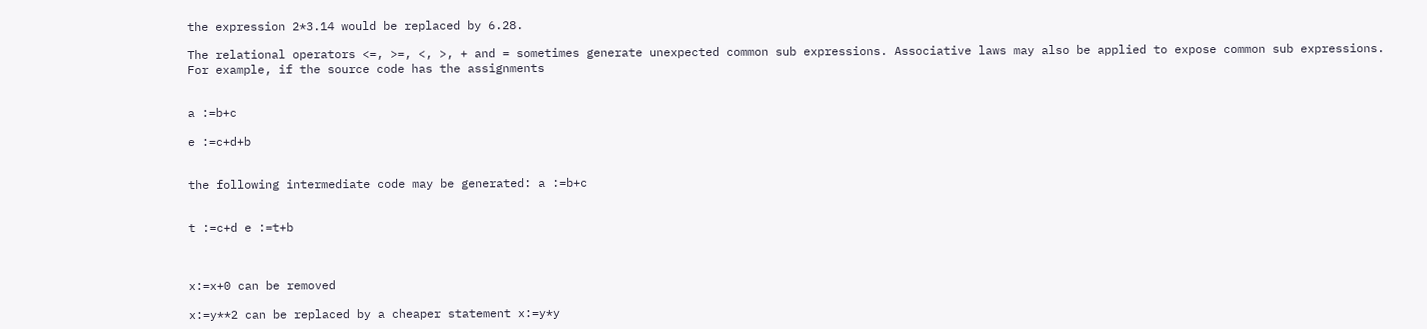the expression 2*3.14 would be replaced by 6.28.

The relational operators <=, >=, <, >, + and = sometimes generate unexpected common sub expressions. Associative laws may also be applied to expose common sub expressions. For example, if the source code has the assignments


a :=b+c

e :=c+d+b


the following intermediate code may be generated: a :=b+c


t :=c+d e :=t+b



x:=x+0 can be removed

x:=y**2 can be replaced by a cheaper statement x:=y*y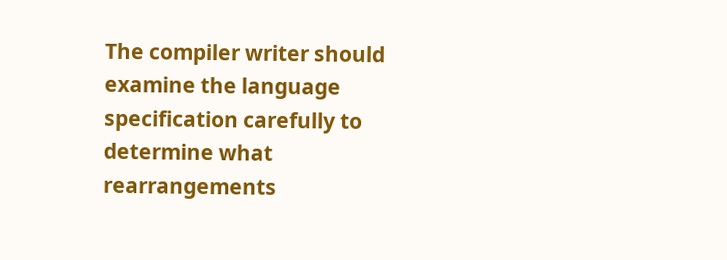The compiler writer should examine the language specification carefully to determine what rearrangements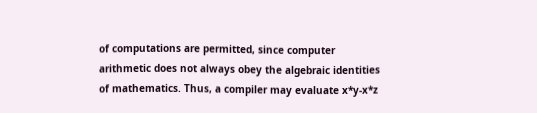of computations are permitted, since computer arithmetic does not always obey the algebraic identities of mathematics. Thus, a compiler may evaluate x*y-x*z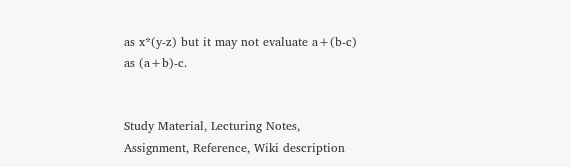as x*(y-z) but it may not evaluate a+(b-c) as (a+b)-c.


Study Material, Lecturing Notes, Assignment, Reference, Wiki description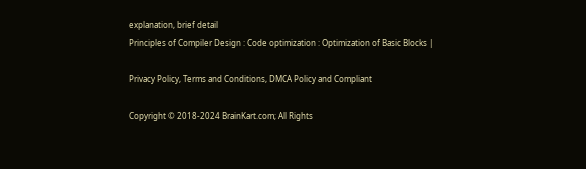explanation, brief detail
Principles of Compiler Design : Code optimization : Optimization of Basic Blocks |

Privacy Policy, Terms and Conditions, DMCA Policy and Compliant

Copyright © 2018-2024 BrainKart.com; All Rights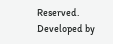Reserved. Developed by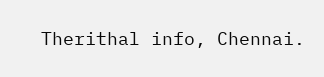Therithal info, Chennai.